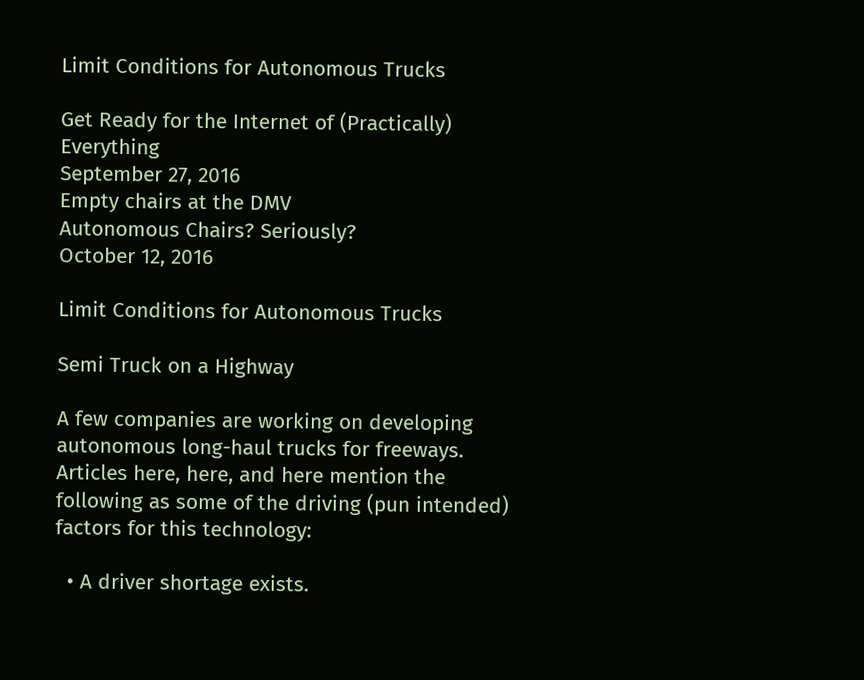Limit Conditions for Autonomous Trucks

Get Ready for the Internet of (Practically) Everything
September 27, 2016
Empty chairs at the DMV
Autonomous Chairs? Seriously?
October 12, 2016

Limit Conditions for Autonomous Trucks

Semi Truck on a Highway

A few companies are working on developing autonomous long-haul trucks for freeways. Articles here, here, and here mention the following as some of the driving (pun intended) factors for this technology:

  • A driver shortage exists.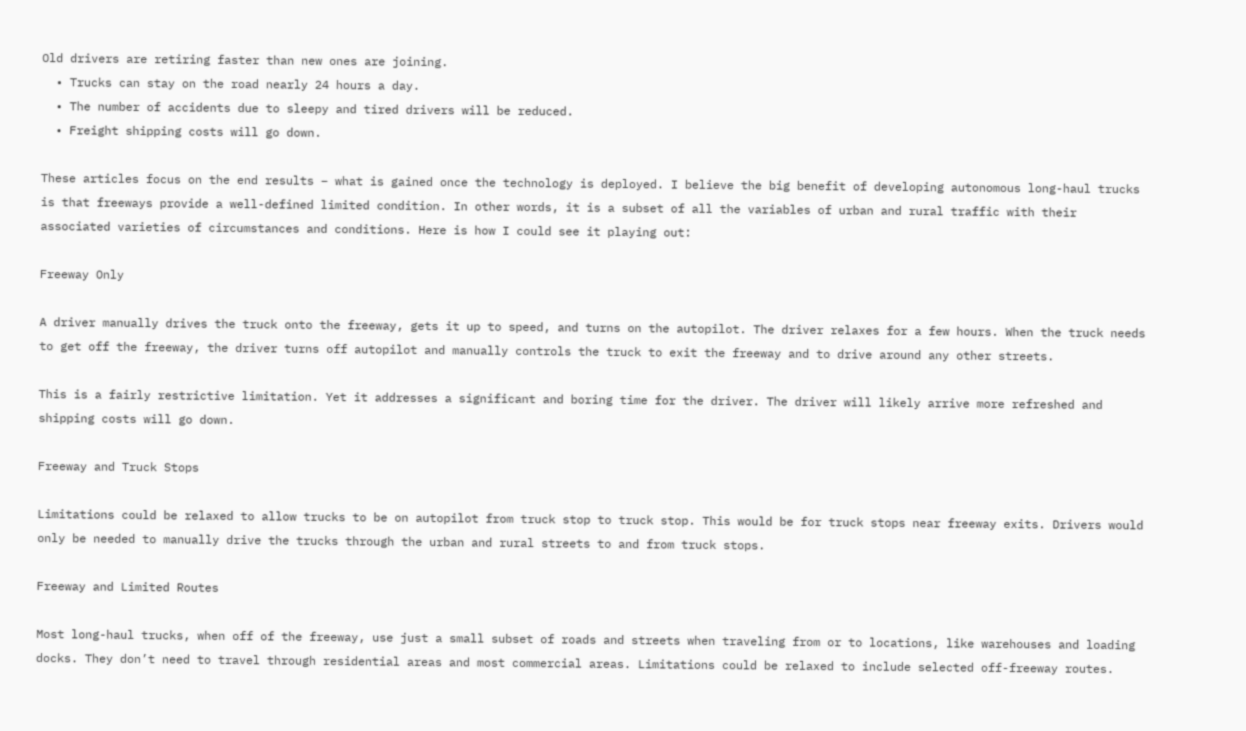Old drivers are retiring faster than new ones are joining.
  • Trucks can stay on the road nearly 24 hours a day.
  • The number of accidents due to sleepy and tired drivers will be reduced.
  • Freight shipping costs will go down.

These articles focus on the end results – what is gained once the technology is deployed. I believe the big benefit of developing autonomous long-haul trucks is that freeways provide a well-defined limited condition. In other words, it is a subset of all the variables of urban and rural traffic with their associated varieties of circumstances and conditions. Here is how I could see it playing out:

Freeway Only

A driver manually drives the truck onto the freeway, gets it up to speed, and turns on the autopilot. The driver relaxes for a few hours. When the truck needs to get off the freeway, the driver turns off autopilot and manually controls the truck to exit the freeway and to drive around any other streets.

This is a fairly restrictive limitation. Yet it addresses a significant and boring time for the driver. The driver will likely arrive more refreshed and shipping costs will go down.

Freeway and Truck Stops

Limitations could be relaxed to allow trucks to be on autopilot from truck stop to truck stop. This would be for truck stops near freeway exits. Drivers would only be needed to manually drive the trucks through the urban and rural streets to and from truck stops.

Freeway and Limited Routes

Most long-haul trucks, when off of the freeway, use just a small subset of roads and streets when traveling from or to locations, like warehouses and loading docks. They don’t need to travel through residential areas and most commercial areas. Limitations could be relaxed to include selected off-freeway routes.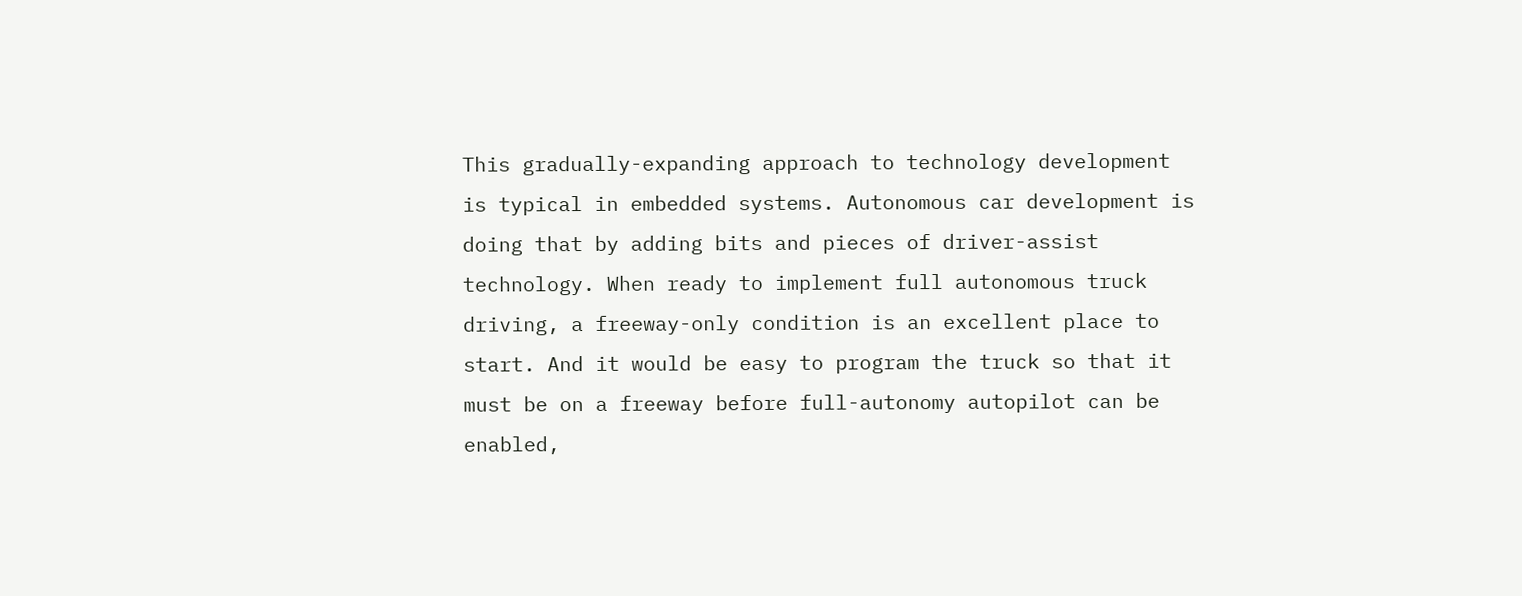This gradually-expanding approach to technology development is typical in embedded systems. Autonomous car development is doing that by adding bits and pieces of driver-assist technology. When ready to implement full autonomous truck driving, a freeway-only condition is an excellent place to start. And it would be easy to program the truck so that it must be on a freeway before full-autonomy autopilot can be enabled,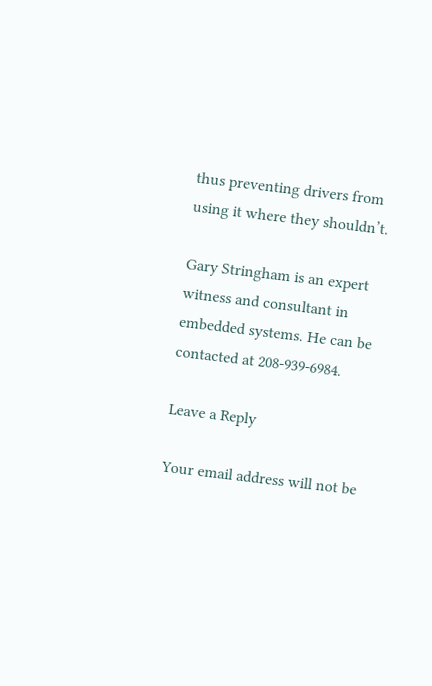thus preventing drivers from using it where they shouldn’t.

Gary Stringham is an expert witness and consultant in embedded systems. He can be contacted at 208-939-6984.

Leave a Reply

Your email address will not be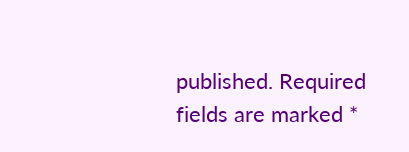published. Required fields are marked *